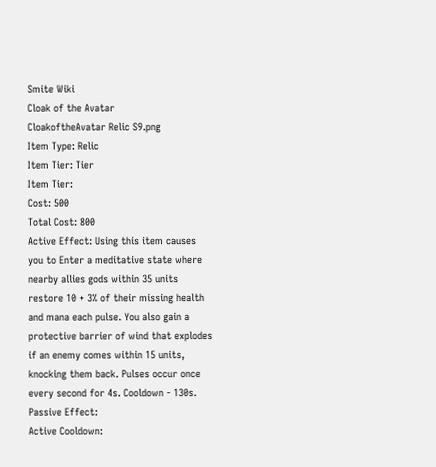Smite Wiki
Cloak of the Avatar
CloakoftheAvatar Relic S9.png
Item Type: Relic
Item Tier: Tier
Item Tier:
Cost: 500
Total Cost: 800
Active Effect: Using this item causes you to Enter a meditative state where nearby allies gods within 35 units restore 10 + 3% of their missing health and mana each pulse. You also gain a protective barrier of wind that explodes if an enemy comes within 15 units, knocking them back. Pulses occur once every second for 4s. Cooldown - 130s.
Passive Effect:
Active Cooldown: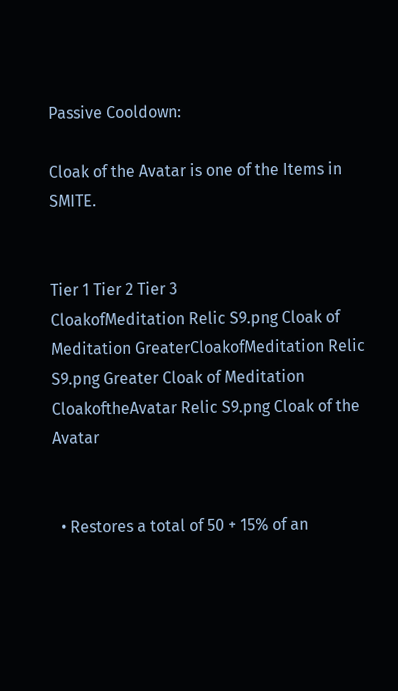Passive Cooldown:

Cloak of the Avatar is one of the Items in SMITE.


Tier 1 Tier 2 Tier 3
CloakofMeditation Relic S9.png Cloak of Meditation GreaterCloakofMeditation Relic S9.png Greater Cloak of Meditation CloakoftheAvatar Relic S9.png Cloak of the Avatar


  • Restores a total of 50 + 15% of an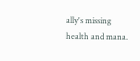ally's missing health and mana.